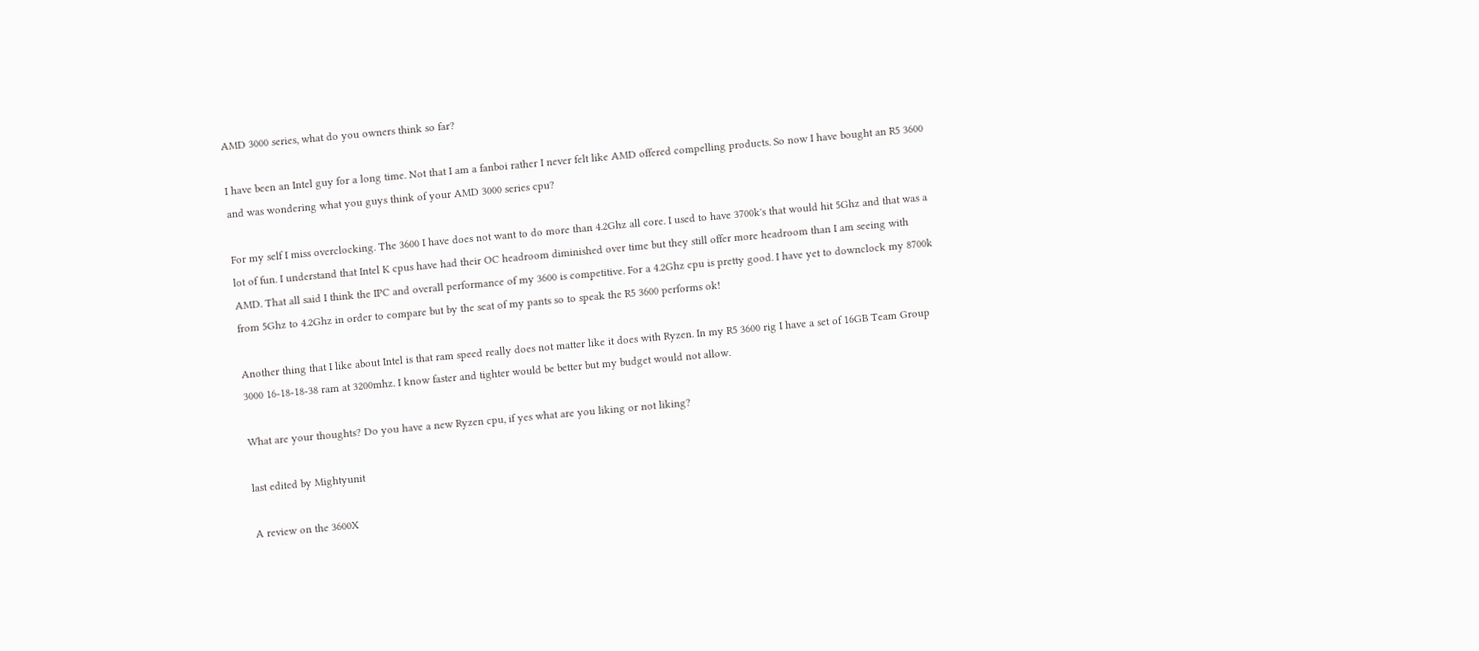AMD 3000 series, what do you owners think so far?

I have been an Intel guy for a long time. Not that I am a fanboi rather I never felt like AMD offered compelling products. So now I have bought an R5 3600 and was wondering what you guys think of your AMD 3000 series cpu?

For my self I miss overclocking. The 3600 I have does not want to do more than 4.2Ghz all core. I used to have 3700k's that would hit 5Ghz and that was a lot of fun. I understand that Intel K cpus have had their OC headroom diminished over time but they still offer more headroom than I am seeing with AMD. That all said I think the IPC and overall performance of my 3600 is competitive. For a 4.2Ghz cpu is pretty good. I have yet to downclock my 8700k from 5Ghz to 4.2Ghz in order to compare but by the seat of my pants so to speak the R5 3600 performs ok!

Another thing that I like about Intel is that ram speed really does not matter like it does with Ryzen. In my R5 3600 rig I have a set of 16GB Team Group 3000 16-18-18-38 ram at 3200mhz. I know faster and tighter would be better but my budget would not allow.

What are your thoughts? Do you have a new Ryzen cpu, if yes what are you liking or not liking?

last edited by Mightyunit

A review on the 3600X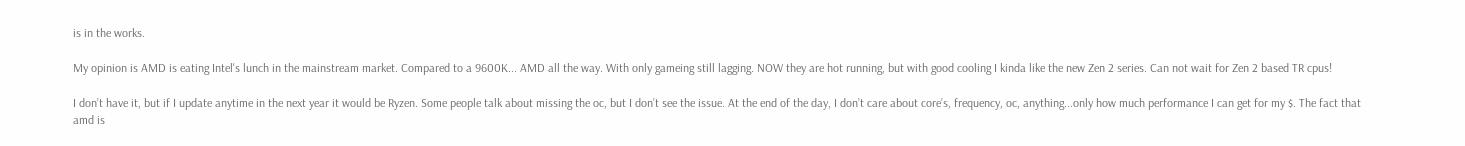is in the works.

My opinion is AMD is eating Intel's lunch in the mainstream market. Compared to a 9600K... AMD all the way. With only gameing still lagging. NOW they are hot running, but with good cooling I kinda like the new Zen 2 series. Can not wait for Zen 2 based TR cpus!

I don’t have it, but if I update anytime in the next year it would be Ryzen. Some people talk about missing the oc, but I don’t see the issue. At the end of the day, I don’t care about core’s, frequency, oc, anything...only how much performance I can get for my $. The fact that amd is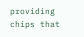providing chips that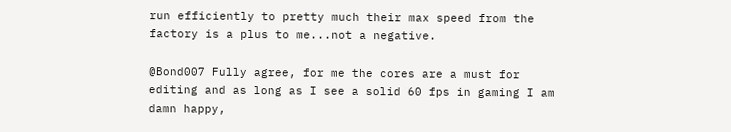run efficiently to pretty much their max speed from the factory is a plus to me...not a negative.

@Bond007 Fully agree, for me the cores are a must for editing and as long as I see a solid 60 fps in gaming I am damn happy,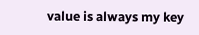value is always my key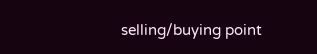selling/buying point